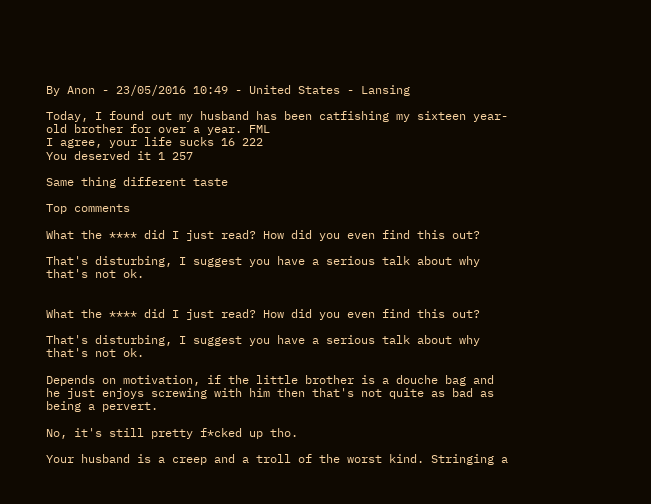By Anon - 23/05/2016 10:49 - United States - Lansing

Today, I found out my husband has been catfishing my sixteen year-old brother for over a year. FML
I agree, your life sucks 16 222
You deserved it 1 257

Same thing different taste

Top comments

What the **** did I just read? How did you even find this out?

That's disturbing, I suggest you have a serious talk about why that's not ok.


What the **** did I just read? How did you even find this out?

That's disturbing, I suggest you have a serious talk about why that's not ok.

Depends on motivation, if the little brother is a douche bag and he just enjoys screwing with him then that's not quite as bad as being a pervert.

No, it's still pretty f*cked up tho.

Your husband is a creep and a troll of the worst kind. Stringing a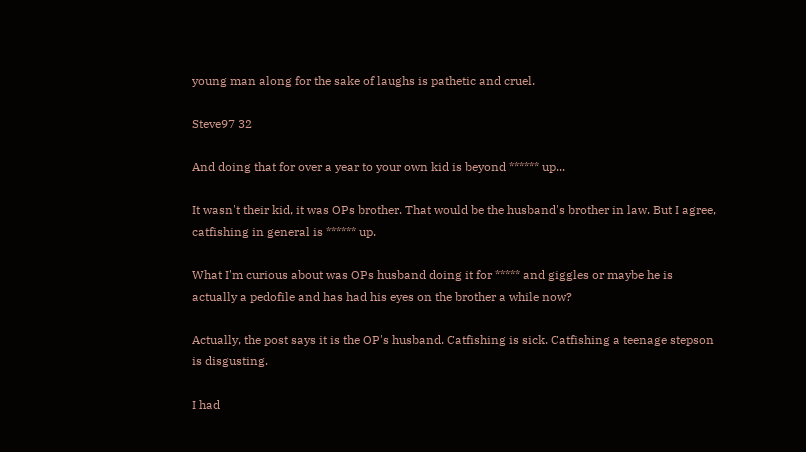young man along for the sake of laughs is pathetic and cruel.

Steve97 32

And doing that for over a year to your own kid is beyond ****** up...

It wasn't their kid, it was OPs brother. That would be the husband's brother in law. But I agree, catfishing in general is ****** up.

What I'm curious about was OPs husband doing it for ***** and giggles or maybe he is actually a pedofile and has had his eyes on the brother a while now?

Actually, the post says it is the OP's husband. Catfishing is sick. Catfishing a teenage stepson is disgusting.

I had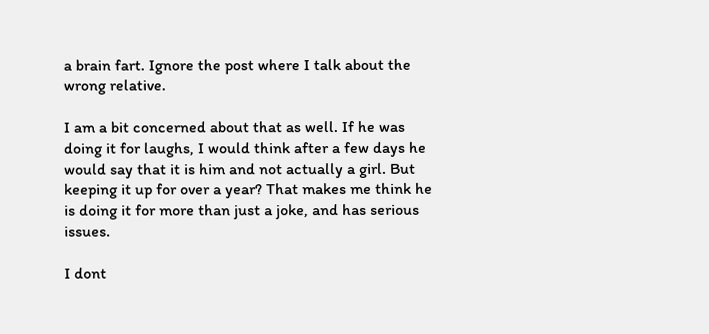a brain fart. Ignore the post where I talk about the wrong relative.

I am a bit concerned about that as well. If he was doing it for laughs, I would think after a few days he would say that it is him and not actually a girl. But keeping it up for over a year? That makes me think he is doing it for more than just a joke, and has serious issues.

I dont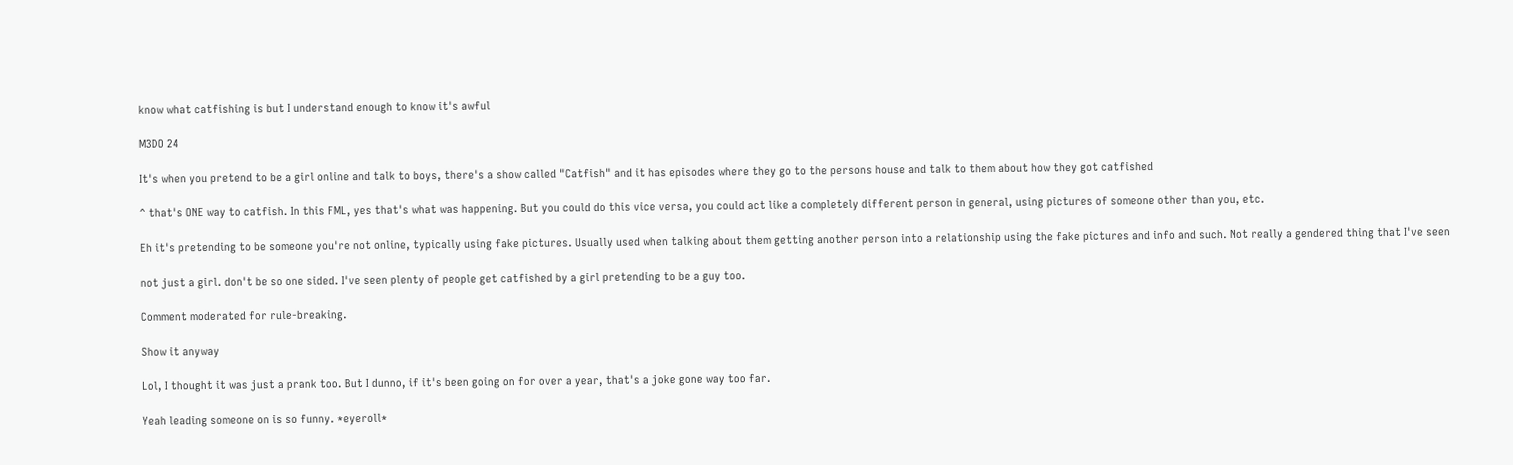know what catfishing is but I understand enough to know it's awful

M3DO 24

It's when you pretend to be a girl online and talk to boys, there's a show called "Catfish" and it has episodes where they go to the persons house and talk to them about how they got catfished

^ that's ONE way to catfish. In this FML, yes that's what was happening. But you could do this vice versa, you could act like a completely different person in general, using pictures of someone other than you, etc.

Eh it's pretending to be someone you're not online, typically using fake pictures. Usually used when talking about them getting another person into a relationship using the fake pictures and info and such. Not really a gendered thing that I've seen

not just a girl. don't be so one sided. I've seen plenty of people get catfished by a girl pretending to be a guy too.

Comment moderated for rule-breaking.

Show it anyway

Lol, I thought it was just a prank too. But I dunno, if it's been going on for over a year, that's a joke gone way too far.

Yeah leading someone on is so funny. *eyeroll*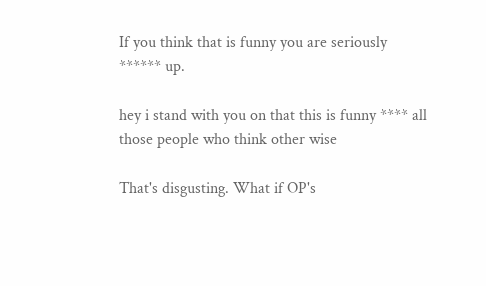If you think that is funny you are seriously ****** up.

hey i stand with you on that this is funny **** all those people who think other wise

That's disgusting. What if OP's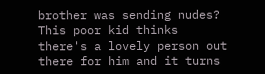brother was sending nudes? This poor kid thinks there's a lovely person out there for him and it turns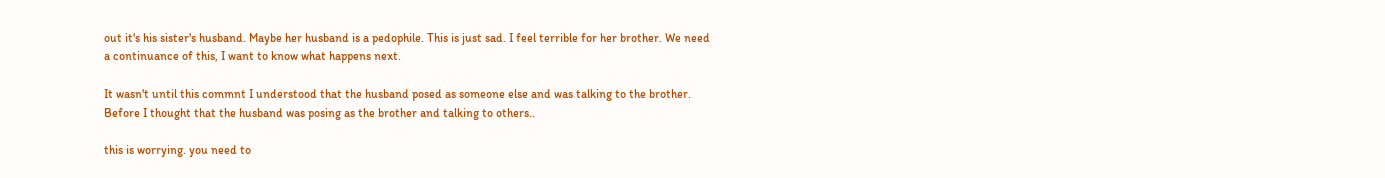out it's his sister's husband. Maybe her husband is a pedophile. This is just sad. I feel terrible for her brother. We need a continuance of this, I want to know what happens next.

It wasn't until this commnt I understood that the husband posed as someone else and was talking to the brother. Before I thought that the husband was posing as the brother and talking to others..

this is worrying. you need to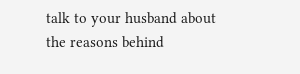talk to your husband about the reasons behind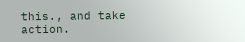this., and take action.